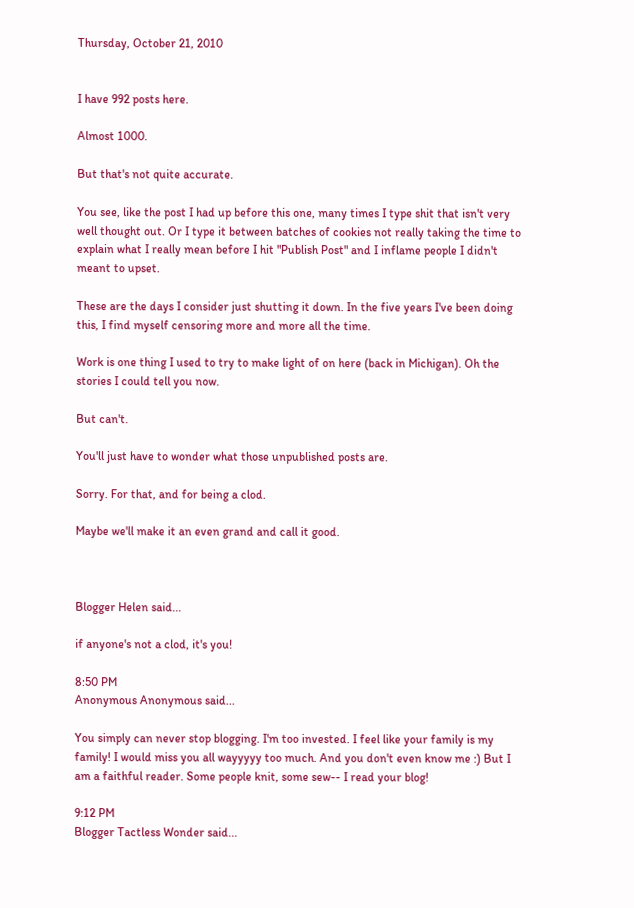Thursday, October 21, 2010


I have 992 posts here.

Almost 1000.

But that's not quite accurate.

You see, like the post I had up before this one, many times I type shit that isn't very well thought out. Or I type it between batches of cookies not really taking the time to explain what I really mean before I hit "Publish Post" and I inflame people I didn't meant to upset.

These are the days I consider just shutting it down. In the five years I've been doing this, I find myself censoring more and more all the time.

Work is one thing I used to try to make light of on here (back in Michigan). Oh the stories I could tell you now.

But can't.

You'll just have to wonder what those unpublished posts are.

Sorry. For that, and for being a clod.

Maybe we'll make it an even grand and call it good.



Blogger Helen said...

if anyone's not a clod, it's you!

8:50 PM
Anonymous Anonymous said...

You simply can never stop blogging. I'm too invested. I feel like your family is my family! I would miss you all wayyyyy too much. And you don't even know me :) But I am a faithful reader. Some people knit, some sew-- I read your blog!

9:12 PM
Blogger Tactless Wonder said...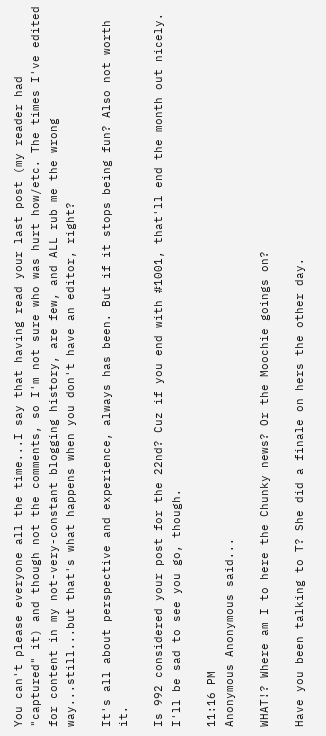You can't please everyone all the time...I say that having read your last post (my reader had "captured" it) and though not the comments, so I'm not sure who was hurt how/etc. The times I've edited for content in my not-very-constant blogging history, are few, and ALL rub me the wrong way...still...but that's what happens when you don't have an editor, right?

It's all about perspective and experience, always has been. But if it stops being fun? Also not worth it.

Is 992 considered your post for the 22nd? Cuz if you end with #1001, that'll end the month out nicely. I'll be sad to see you go, though.

11:16 PM
Anonymous Anonymous said...

WHAT!? Where am I to here the Chunky news? Or the Moochie goings on?

Have you been talking to T? She did a finale on hers the other day.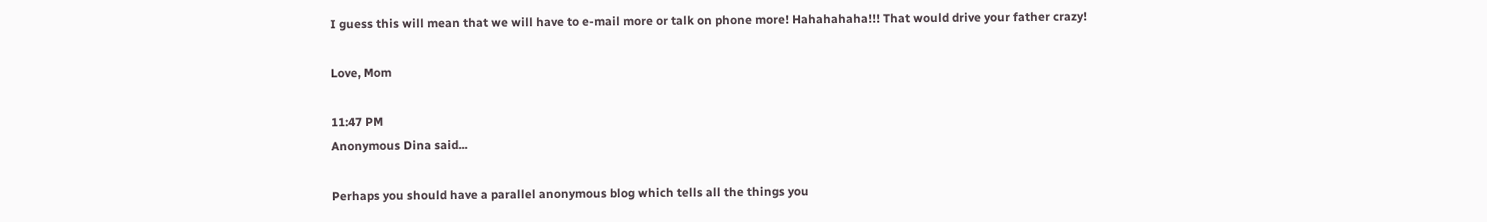I guess this will mean that we will have to e-mail more or talk on phone more! Hahahahaha!!! That would drive your father crazy!

Love, Mom

11:47 PM
Anonymous Dina said...

Perhaps you should have a parallel anonymous blog which tells all the things you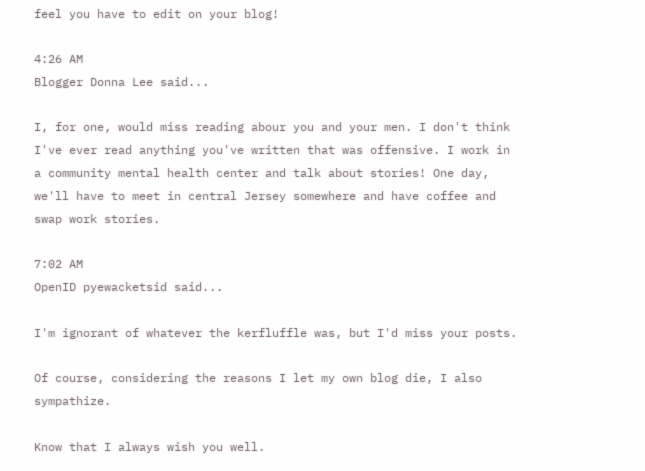feel you have to edit on your blog!

4:26 AM
Blogger Donna Lee said...

I, for one, would miss reading abour you and your men. I don't think I've ever read anything you've written that was offensive. I work in a community mental health center and talk about stories! One day, we'll have to meet in central Jersey somewhere and have coffee and swap work stories.

7:02 AM
OpenID pyewacketsid said...

I'm ignorant of whatever the kerfluffle was, but I'd miss your posts.

Of course, considering the reasons I let my own blog die, I also sympathize.

Know that I always wish you well.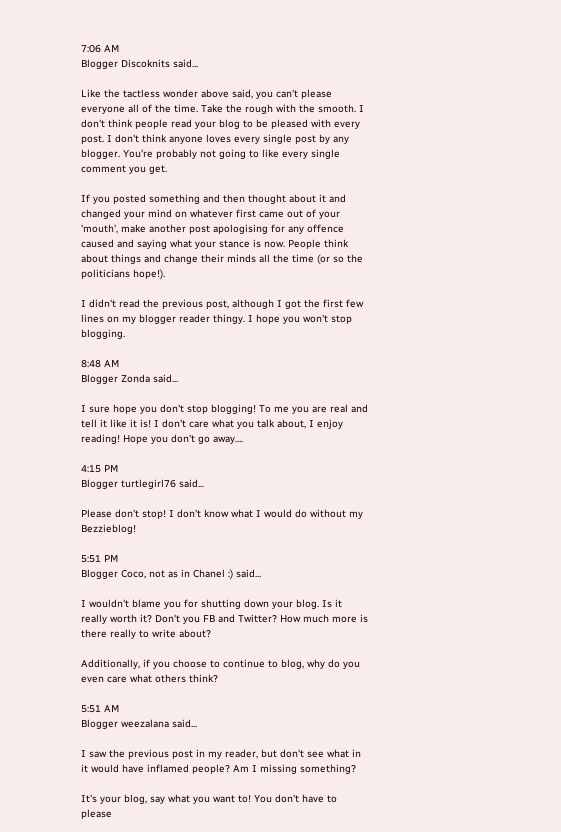7:06 AM
Blogger Discoknits said...

Like the tactless wonder above said, you can't please everyone all of the time. Take the rough with the smooth. I don't think people read your blog to be pleased with every post. I don't think anyone loves every single post by any blogger. You're probably not going to like every single comment you get.

If you posted something and then thought about it and changed your mind on whatever first came out of your 'mouth', make another post apologising for any offence caused and saying what your stance is now. People think about things and change their minds all the time (or so the politicians hope!).

I didn't read the previous post, although I got the first few lines on my blogger reader thingy. I hope you won't stop blogging.

8:48 AM
Blogger Zonda said...

I sure hope you don't stop blogging! To me you are real and tell it like it is! I don't care what you talk about, I enjoy reading! Hope you don't go away....

4:15 PM
Blogger turtlegirl76 said...

Please don't stop! I don't know what I would do without my Bezzieblog!

5:51 PM
Blogger Coco, not as in Chanel :) said...

I wouldn't blame you for shutting down your blog. Is it really worth it? Don't you FB and Twitter? How much more is there really to write about?

Additionally, if you choose to continue to blog, why do you even care what others think?

5:51 AM
Blogger weezalana said...

I saw the previous post in my reader, but don't see what in it would have inflamed people? Am I missing something?

It's your blog, say what you want to! You don't have to please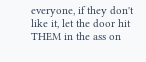everyone, if they don't like it, let the door hit THEM in the ass on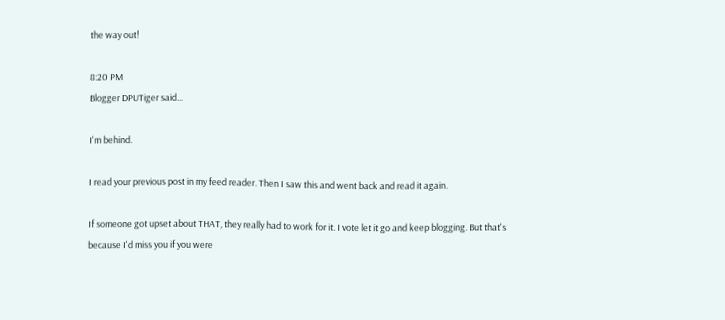the way out!

8:20 PM
Blogger DPUTiger said...

I'm behind.

I read your previous post in my feed reader. Then I saw this and went back and read it again.

If someone got upset about THAT, they really had to work for it. I vote let it go and keep blogging. But that's because I'd miss you if you were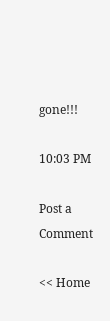gone!!!

10:03 PM

Post a Comment

<< Home